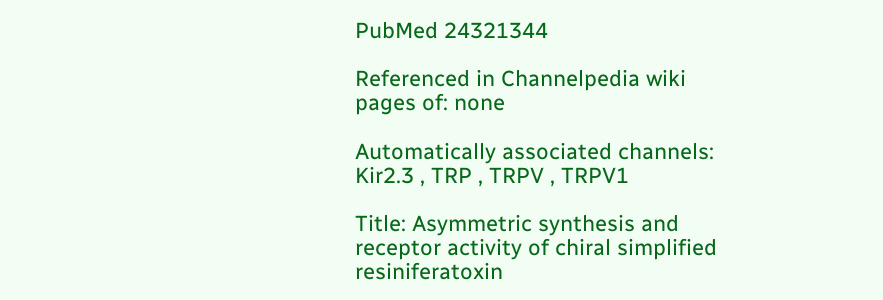PubMed 24321344

Referenced in Channelpedia wiki pages of: none

Automatically associated channels: Kir2.3 , TRP , TRPV , TRPV1

Title: Asymmetric synthesis and receptor activity of chiral simplified resiniferatoxin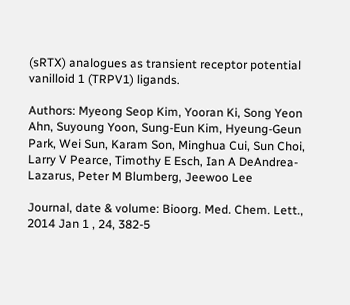(sRTX) analogues as transient receptor potential vanilloid 1 (TRPV1) ligands.

Authors: Myeong Seop Kim, Yooran Ki, Song Yeon Ahn, Suyoung Yoon, Sung-Eun Kim, Hyeung-Geun Park, Wei Sun, Karam Son, Minghua Cui, Sun Choi, Larry V Pearce, Timothy E Esch, Ian A DeAndrea-Lazarus, Peter M Blumberg, Jeewoo Lee

Journal, date & volume: Bioorg. Med. Chem. Lett., 2014 Jan 1 , 24, 382-5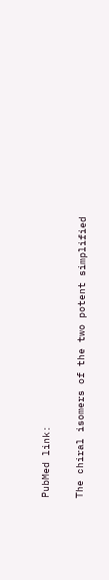PubMed link:

The chiral isomers of the two potent simplified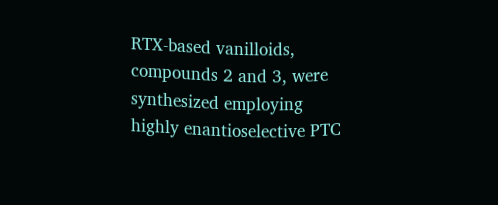RTX-based vanilloids, compounds 2 and 3, were synthesized employing highly enantioselective PTC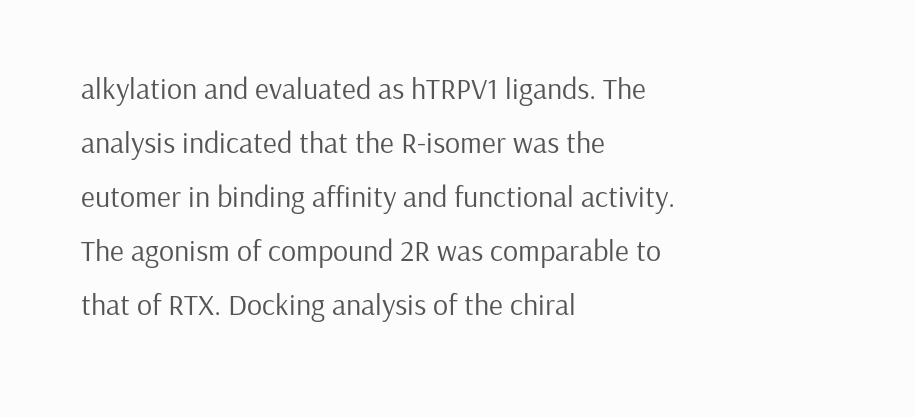alkylation and evaluated as hTRPV1 ligands. The analysis indicated that the R-isomer was the eutomer in binding affinity and functional activity. The agonism of compound 2R was comparable to that of RTX. Docking analysis of the chiral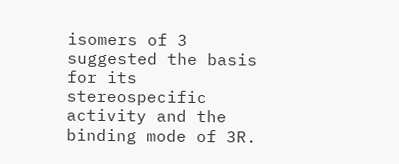isomers of 3 suggested the basis for its stereospecific activity and the binding mode of 3R.